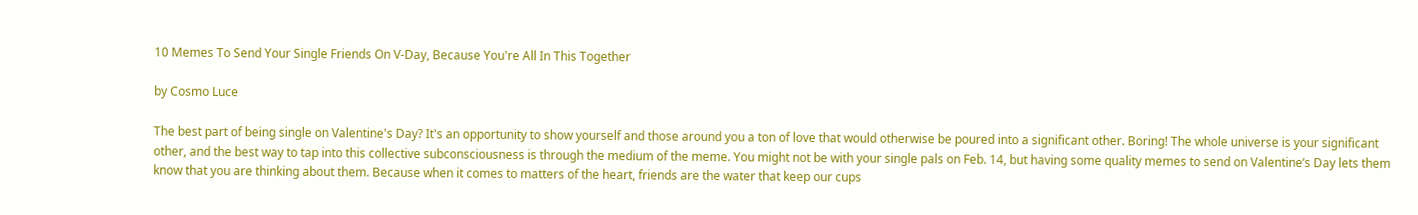10 Memes To Send Your Single Friends On V-Day, Because You're All In This Together

by Cosmo Luce

The best part of being single on Valentine's Day? It's an opportunity to show yourself and those around you a ton of love that would otherwise be poured into a significant other. Boring! The whole universe is your significant other, and the best way to tap into this collective subconsciousness is through the medium of the meme. You might not be with your single pals on Feb. 14, but having some quality memes to send on Valentine’s Day lets them know that you are thinking about them. Because when it comes to matters of the heart, friends are the water that keep our cups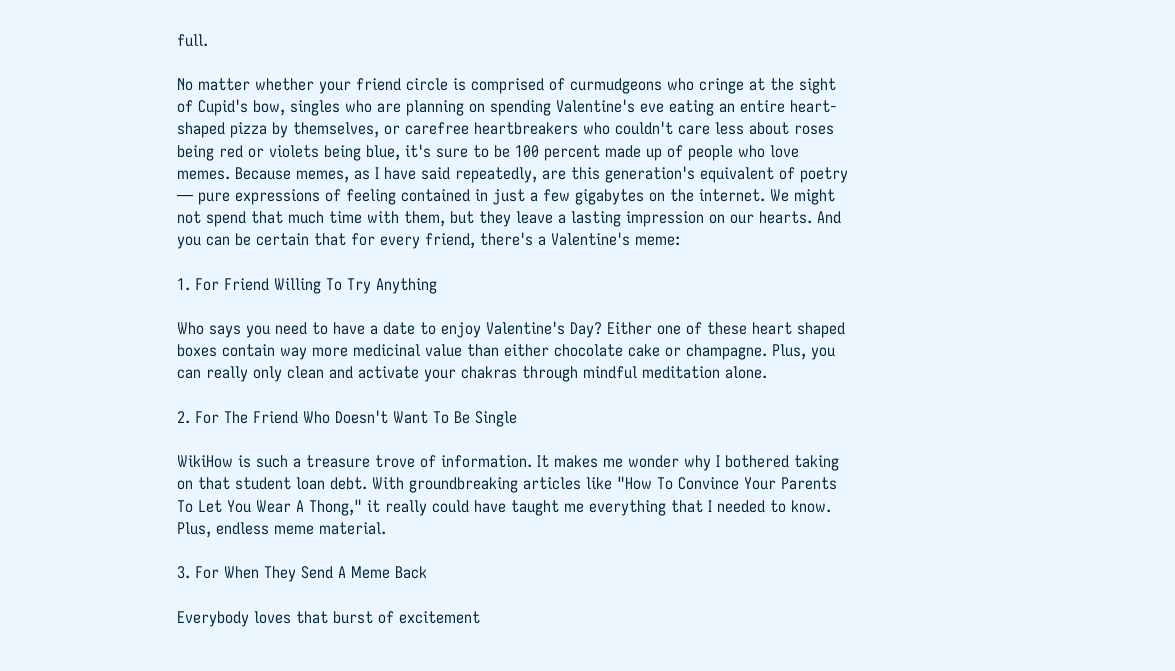full.

No matter whether your friend circle is comprised of curmudgeons who cringe at the sight of Cupid's bow, singles who are planning on spending Valentine's eve eating an entire heart-shaped pizza by themselves, or carefree heartbreakers who couldn't care less about roses being red or violets being blue, it's sure to be 100 percent made up of people who love memes. Because memes, as I have said repeatedly, are this generation's equivalent of poetry — pure expressions of feeling contained in just a few gigabytes on the internet. We might not spend that much time with them, but they leave a lasting impression on our hearts. And you can be certain that for every friend, there's a Valentine's meme:

1. For Friend Willing To Try Anything

Who says you need to have a date to enjoy Valentine's Day? Either one of these heart shaped boxes contain way more medicinal value than either chocolate cake or champagne. Plus, you can really only clean and activate your chakras through mindful meditation alone.

2. For The Friend Who Doesn't Want To Be Single

WikiHow is such a treasure trove of information. It makes me wonder why I bothered taking on that student loan debt. With groundbreaking articles like "How To Convince Your Parents To Let You Wear A Thong," it really could have taught me everything that I needed to know. Plus, endless meme material.

3. For When They Send A Meme Back

Everybody loves that burst of excitement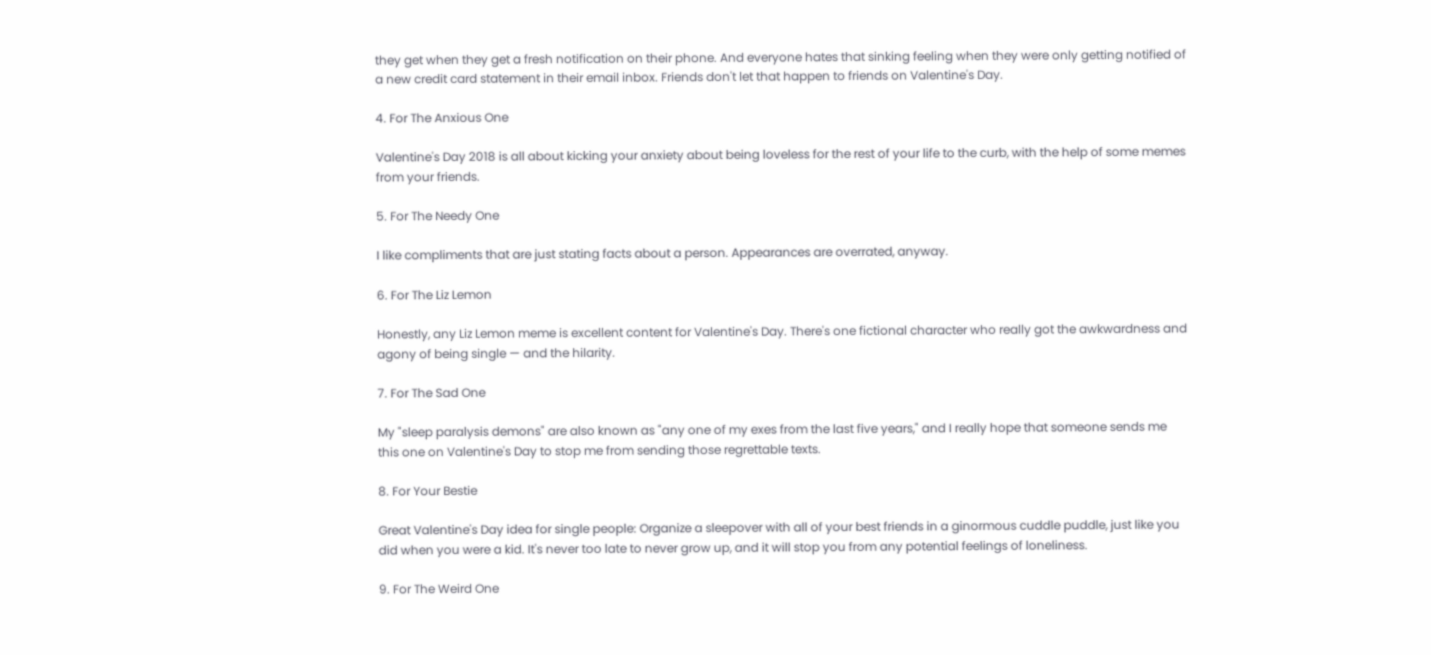they get when they get a fresh notification on their phone. And everyone hates that sinking feeling when they were only getting notified of a new credit card statement in their email inbox. Friends don't let that happen to friends on Valentine's Day.

4. For The Anxious One

Valentine's Day 2018 is all about kicking your anxiety about being loveless for the rest of your life to the curb, with the help of some memes from your friends.

5. For The Needy One

I like compliments that are just stating facts about a person. Appearances are overrated, anyway.

6. For The Liz Lemon

Honestly, any Liz Lemon meme is excellent content for Valentine's Day. There's one fictional character who really got the awkwardness and agony of being single — and the hilarity.

7. For The Sad One

My "sleep paralysis demons" are also known as "any one of my exes from the last five years," and I really hope that someone sends me this one on Valentine's Day to stop me from sending those regrettable texts.

8. For Your Bestie

Great Valentine's Day idea for single people: Organize a sleepover with all of your best friends in a ginormous cuddle puddle, just like you did when you were a kid. It's never too late to never grow up, and it will stop you from any potential feelings of loneliness.

9. For The Weird One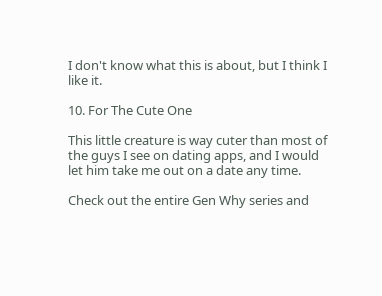I don't know what this is about, but I think I like it.

10. For The Cute One

This little creature is way cuter than most of the guys I see on dating apps, and I would let him take me out on a date any time.

Check out the entire Gen Why series and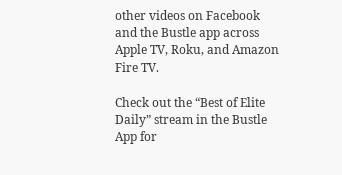other videos on Facebook and the Bustle app across Apple TV, Roku, and Amazon Fire TV.

Check out the “Best of Elite Daily” stream in the Bustle App for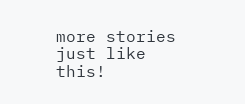more stories just like this!